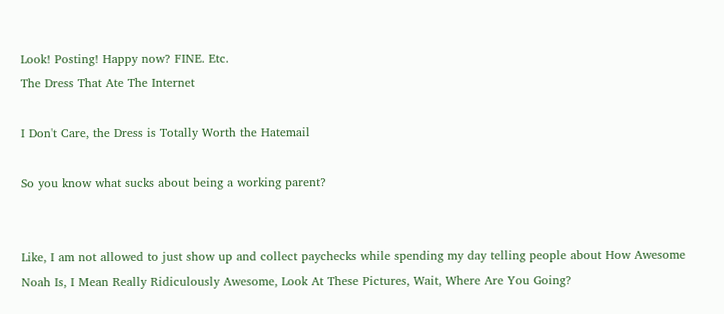Look! Posting! Happy now? FINE. Etc.
The Dress That Ate The Internet

I Don't Care, the Dress is Totally Worth the Hatemail

So you know what sucks about being a working parent?


Like, I am not allowed to just show up and collect paychecks while spending my day telling people about How Awesome Noah Is, I Mean Really Ridiculously Awesome, Look At These Pictures, Wait, Where Are You Going?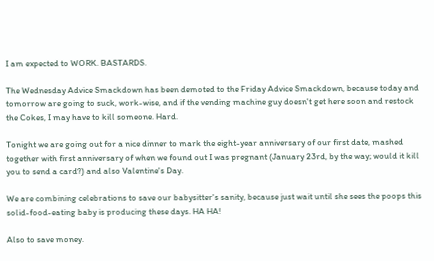I am expected to WORK. BASTARDS.

The Wednesday Advice Smackdown has been demoted to the Friday Advice Smackdown, because today and tomorrow are going to suck, work-wise, and if the vending machine guy doesn't get here soon and restock the Cokes, I may have to kill someone. Hard.

Tonight we are going out for a nice dinner to mark the eight-year anniversary of our first date, mashed together with first anniversary of when we found out I was pregnant (January 23rd, by the way; would it kill you to send a card?) and also Valentine's Day.

We are combining celebrations to save our babysitter's sanity, because just wait until she sees the poops this solid-food-eating baby is producing these days. HA HA!

Also to save money.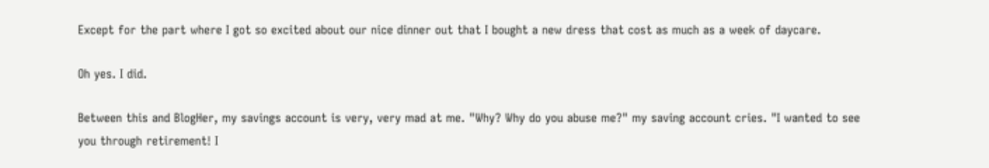Except for the part where I got so excited about our nice dinner out that I bought a new dress that cost as much as a week of daycare.

Oh yes. I did.

Between this and BlogHer, my savings account is very, very mad at me. "Why? Why do you abuse me?" my saving account cries. "I wanted to see you through retirement! I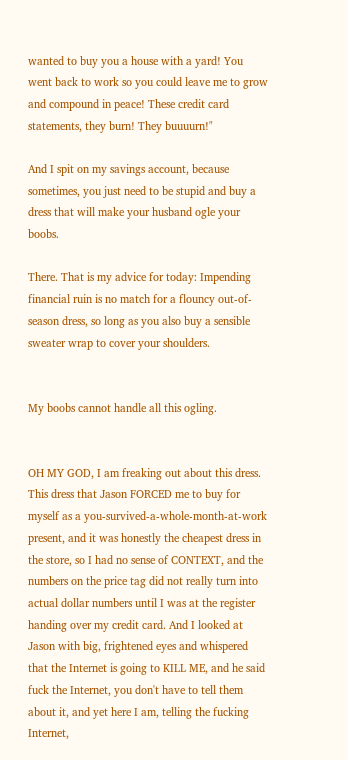wanted to buy you a house with a yard! You went back to work so you could leave me to grow and compound in peace! These credit card statements, they burn! They buuuurn!"

And I spit on my savings account, because sometimes, you just need to be stupid and buy a dress that will make your husband ogle your boobs.

There. That is my advice for today: Impending financial ruin is no match for a flouncy out-of-season dress, so long as you also buy a sensible sweater wrap to cover your shoulders.


My boobs cannot handle all this ogling.


OH MY GOD, I am freaking out about this dress. This dress that Jason FORCED me to buy for myself as a you-survived-a-whole-month-at-work present, and it was honestly the cheapest dress in the store, so I had no sense of CONTEXT, and the numbers on the price tag did not really turn into actual dollar numbers until I was at the register handing over my credit card. And I looked at Jason with big, frightened eyes and whispered that the Internet is going to KILL ME, and he said fuck the Internet, you don't have to tell them about it, and yet here I am, telling the fucking Internet,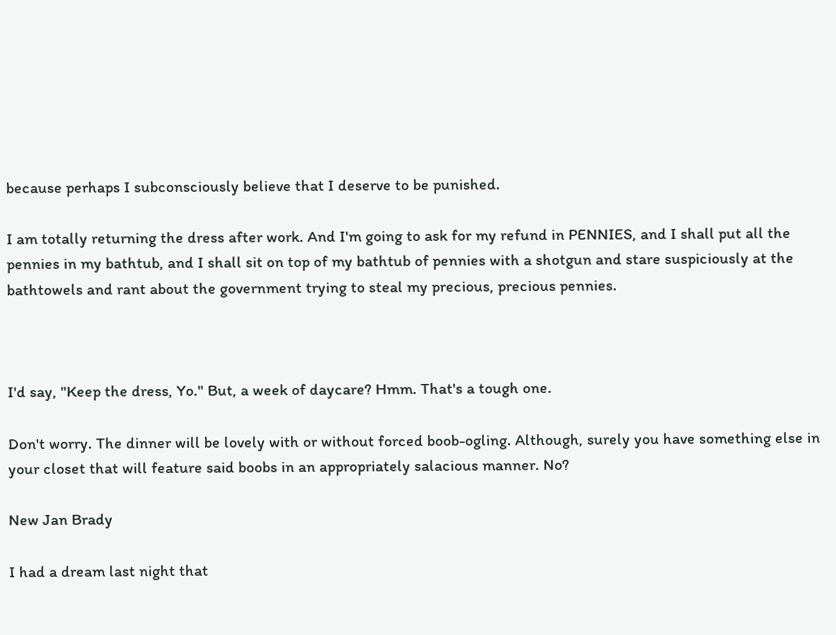because perhaps I subconsciously believe that I deserve to be punished.

I am totally returning the dress after work. And I'm going to ask for my refund in PENNIES, and I shall put all the pennies in my bathtub, and I shall sit on top of my bathtub of pennies with a shotgun and stare suspiciously at the bathtowels and rant about the government trying to steal my precious, precious pennies.



I'd say, "Keep the dress, Yo." But, a week of daycare? Hmm. That's a tough one.

Don't worry. The dinner will be lovely with or without forced boob-ogling. Although, surely you have something else in your closet that will feature said boobs in an appropriately salacious manner. No?

New Jan Brady

I had a dream last night that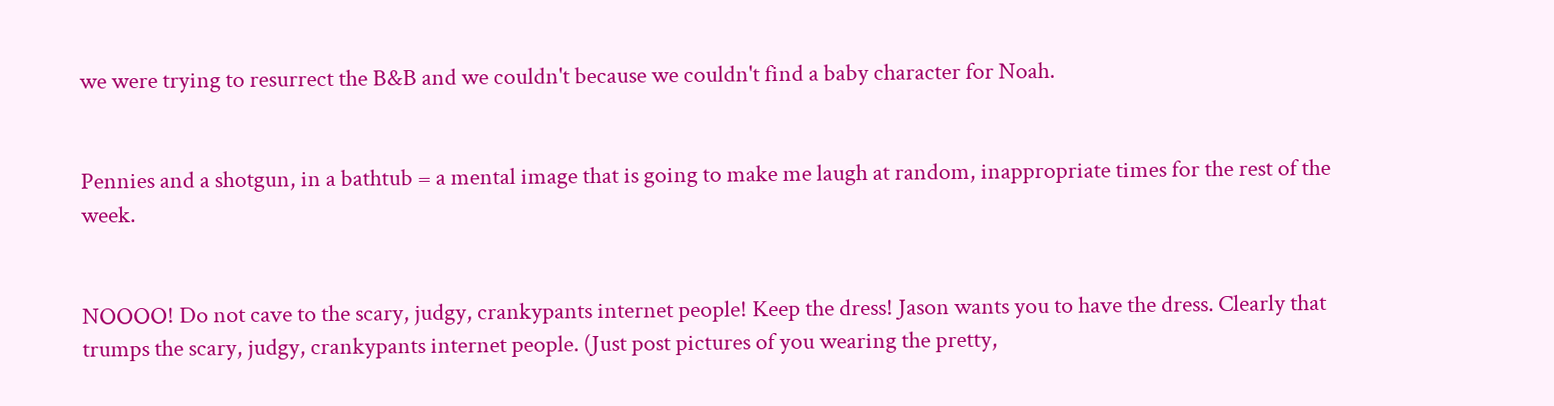we were trying to resurrect the B&B and we couldn't because we couldn't find a baby character for Noah.


Pennies and a shotgun, in a bathtub = a mental image that is going to make me laugh at random, inappropriate times for the rest of the week.


NOOOO! Do not cave to the scary, judgy, crankypants internet people! Keep the dress! Jason wants you to have the dress. Clearly that trumps the scary, judgy, crankypants internet people. (Just post pictures of you wearing the pretty,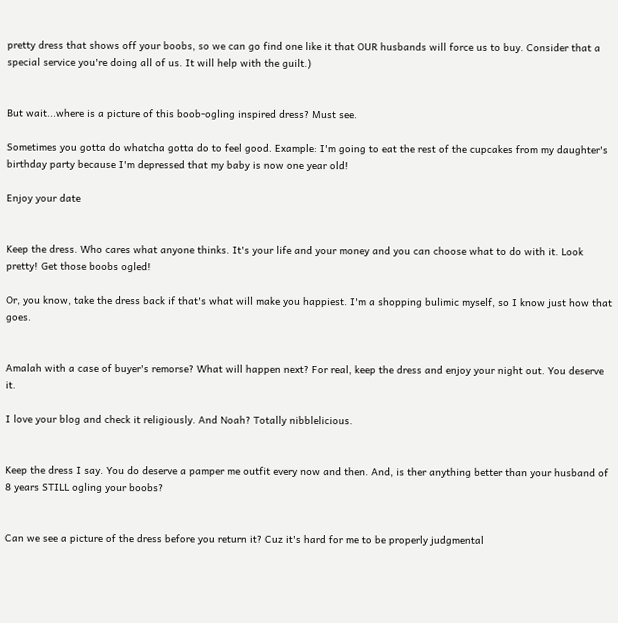pretty dress that shows off your boobs, so we can go find one like it that OUR husbands will force us to buy. Consider that a special service you're doing all of us. It will help with the guilt.)


But wait...where is a picture of this boob-ogling inspired dress? Must see.

Sometimes you gotta do whatcha gotta do to feel good. Example: I'm going to eat the rest of the cupcakes from my daughter's birthday party because I'm depressed that my baby is now one year old!

Enjoy your date


Keep the dress. Who cares what anyone thinks. It's your life and your money and you can choose what to do with it. Look pretty! Get those boobs ogled!

Or, you know, take the dress back if that's what will make you happiest. I'm a shopping bulimic myself, so I know just how that goes.


Amalah with a case of buyer's remorse? What will happen next? For real, keep the dress and enjoy your night out. You deserve it.

I love your blog and check it religiously. And Noah? Totally nibblelicious.


Keep the dress I say. You do deserve a pamper me outfit every now and then. And, is ther anything better than your husband of 8 years STILL ogling your boobs?


Can we see a picture of the dress before you return it? Cuz it's hard for me to be properly judgmental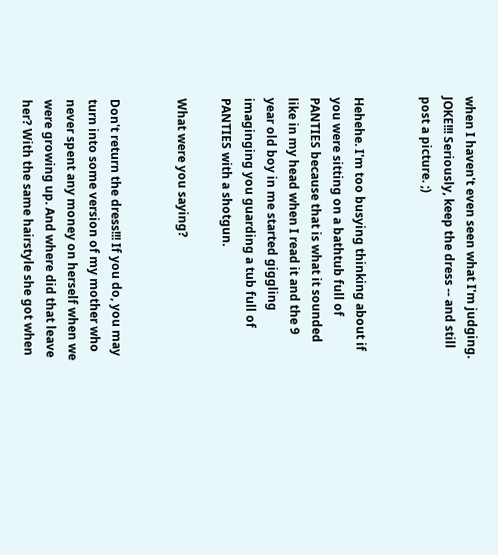when I haven't even seen what I'm judging. JOKE!!! Seriously, keep the dress -- and still post a picture. ;)


Hehehe. I'm too busying thinking about if you were sitting on a bathtub full of PANTIES because that is what it sounded like in my head when I read it and the 9 year old boy in me started giggling imaginging you guarding a tub full of PANTIES with a shotgun.

What were you saying?


Don't return the dress!!! If you do, you may turn into some version of my mother who never spent any money on herself when we were growing up. And where did that leave her? With the same hairstyle she got when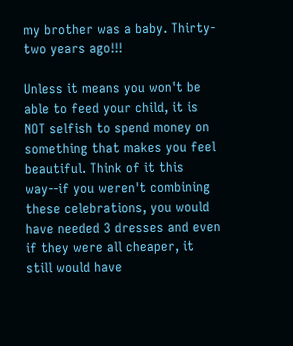my brother was a baby. Thirty-two years ago!!!

Unless it means you won't be able to feed your child, it is NOT selfish to spend money on something that makes you feel beautiful. Think of it this way--if you weren't combining these celebrations, you would have needed 3 dresses and even if they were all cheaper, it still would have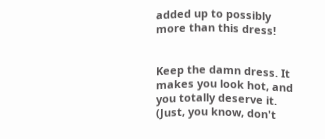added up to possibly more than this dress!


Keep the damn dress. It makes you look hot, and you totally deserve it. (Just, you know, don't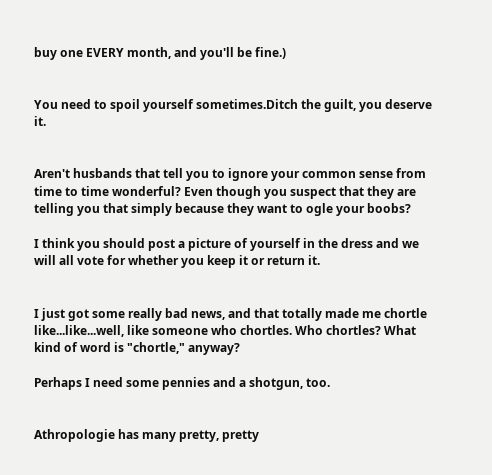buy one EVERY month, and you'll be fine.)


You need to spoil yourself sometimes.Ditch the guilt, you deserve it.


Aren't husbands that tell you to ignore your common sense from time to time wonderful? Even though you suspect that they are telling you that simply because they want to ogle your boobs?

I think you should post a picture of yourself in the dress and we will all vote for whether you keep it or return it.


I just got some really bad news, and that totally made me chortle like...like...well, like someone who chortles. Who chortles? What kind of word is "chortle," anyway?

Perhaps I need some pennies and a shotgun, too.


Athropologie has many pretty, pretty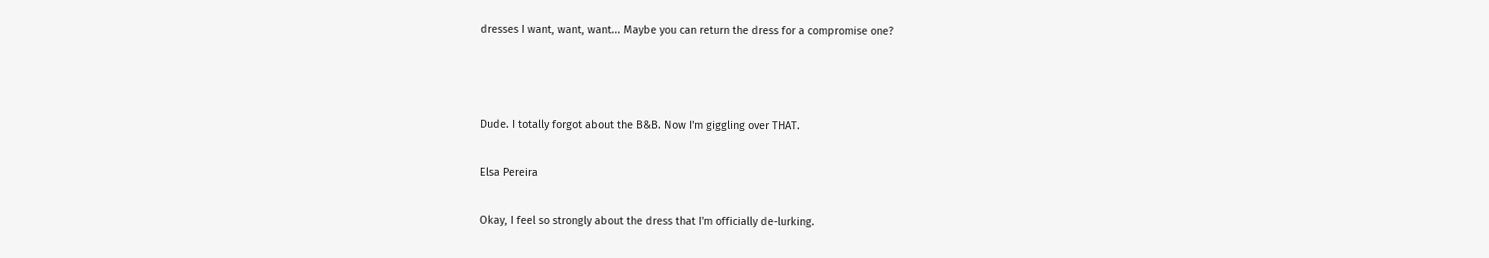dresses I want, want, want... Maybe you can return the dress for a compromise one?



Dude. I totally forgot about the B&B. Now I'm giggling over THAT.

Elsa Pereira

Okay, I feel so strongly about the dress that I'm officially de-lurking.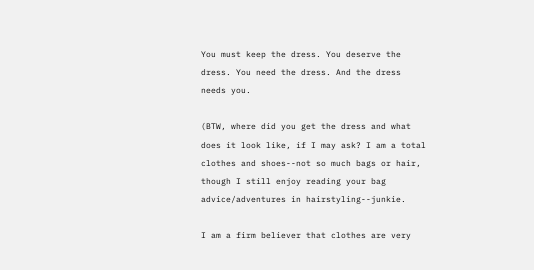You must keep the dress. You deserve the dress. You need the dress. And the dress needs you.

(BTW, where did you get the dress and what does it look like, if I may ask? I am a total clothes and shoes--not so much bags or hair, though I still enjoy reading your bag advice/adventures in hairstyling--junkie.

I am a firm believer that clothes are very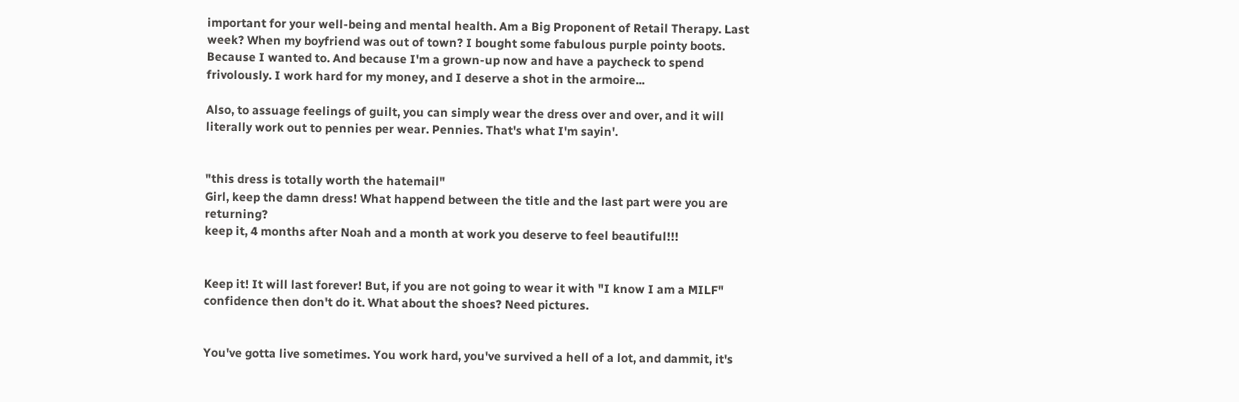important for your well-being and mental health. Am a Big Proponent of Retail Therapy. Last week? When my boyfriend was out of town? I bought some fabulous purple pointy boots. Because I wanted to. And because I'm a grown-up now and have a paycheck to spend frivolously. I work hard for my money, and I deserve a shot in the armoire...

Also, to assuage feelings of guilt, you can simply wear the dress over and over, and it will literally work out to pennies per wear. Pennies. That's what I'm sayin'.


"this dress is totally worth the hatemail"
Girl, keep the damn dress! What happend between the title and the last part were you are returning?
keep it, 4 months after Noah and a month at work you deserve to feel beautiful!!!


Keep it! It will last forever! But, if you are not going to wear it with "I know I am a MILF" confidence then don't do it. What about the shoes? Need pictures.


You've gotta live sometimes. You work hard, you've survived a hell of a lot, and dammit, it's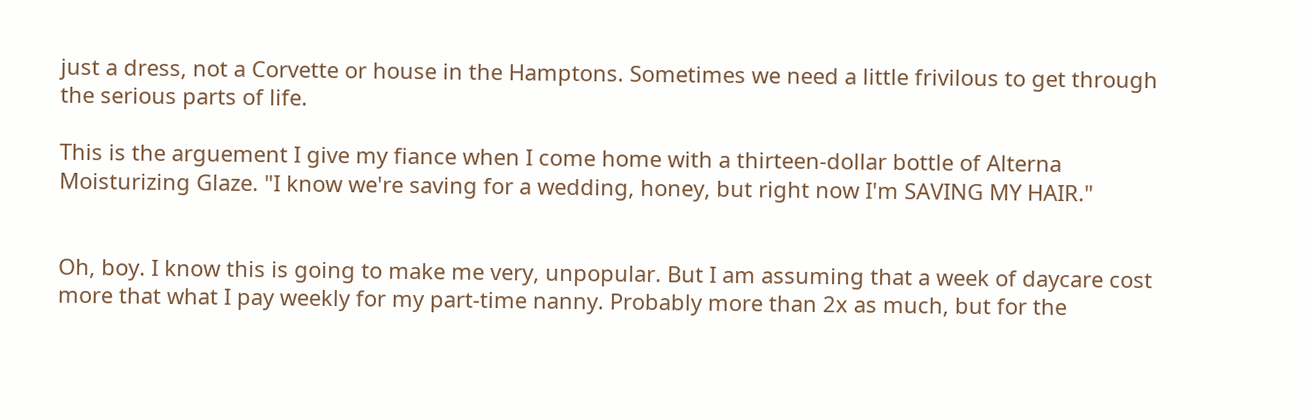just a dress, not a Corvette or house in the Hamptons. Sometimes we need a little frivilous to get through the serious parts of life.

This is the arguement I give my fiance when I come home with a thirteen-dollar bottle of Alterna Moisturizing Glaze. "I know we're saving for a wedding, honey, but right now I'm SAVING MY HAIR."


Oh, boy. I know this is going to make me very, unpopular. But I am assuming that a week of daycare cost more that what I pay weekly for my part-time nanny. Probably more than 2x as much, but for the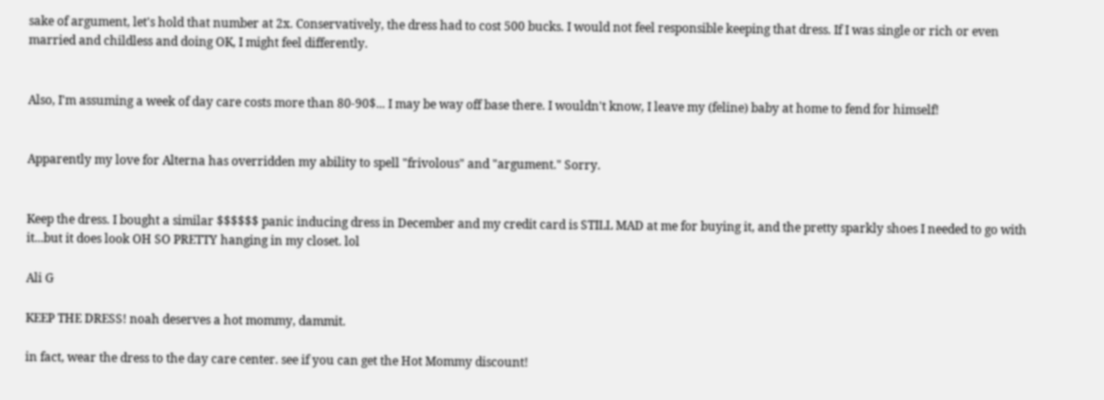sake of argument, let's hold that number at 2x. Conservatively, the dress had to cost 500 bucks. I would not feel responsible keeping that dress. If I was single or rich or even married and childless and doing OK, I might feel differently.


Also, I'm assuming a week of day care costs more than 80-90$... I may be way off base there. I wouldn't know, I leave my (feline) baby at home to fend for himself!


Apparently my love for Alterna has overridden my ability to spell "frivolous" and "argument." Sorry.


Keep the dress. I bought a similar $$$$$$ panic inducing dress in December and my credit card is STILL MAD at me for buying it, and the pretty sparkly shoes I needed to go with it...but it does look OH SO PRETTY hanging in my closet. lol

Ali G

KEEP THE DRESS! noah deserves a hot mommy, dammit.

in fact, wear the dress to the day care center. see if you can get the Hot Mommy discount!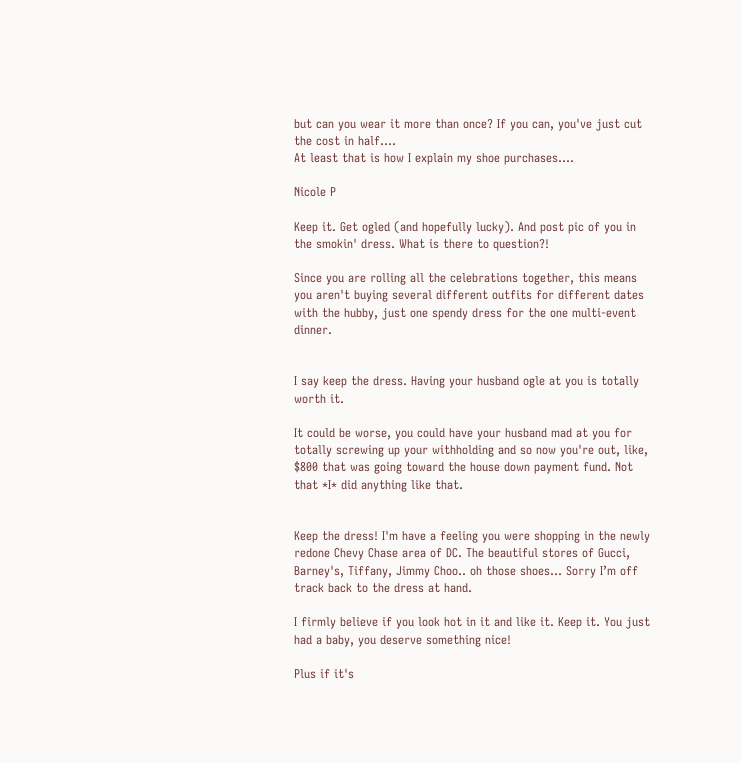but can you wear it more than once? If you can, you've just cut the cost in half....
At least that is how I explain my shoe purchases....

Nicole P

Keep it. Get ogled (and hopefully lucky). And post pic of you in the smokin' dress. What is there to question?!

Since you are rolling all the celebrations together, this means you aren't buying several different outfits for different dates with the hubby, just one spendy dress for the one multi-event dinner.


I say keep the dress. Having your husband ogle at you is totally worth it.

It could be worse, you could have your husband mad at you for totally screwing up your withholding and so now you're out, like, $800 that was going toward the house down payment fund. Not that *I* did anything like that.


Keep the dress! I'm have a feeling you were shopping in the newly redone Chevy Chase area of DC. The beautiful stores of Gucci, Barney's, Tiffany, Jimmy Choo.. oh those shoes... Sorry I’m off track back to the dress at hand.

I firmly believe if you look hot in it and like it. Keep it. You just had a baby, you deserve something nice!

Plus if it's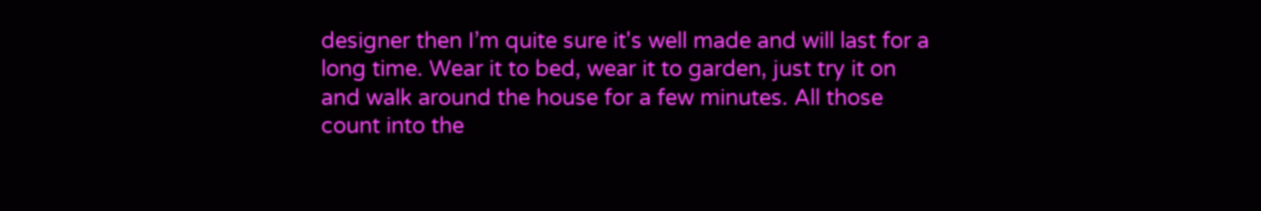designer then I’m quite sure it's well made and will last for a long time. Wear it to bed, wear it to garden, just try it on and walk around the house for a few minutes. All those count into the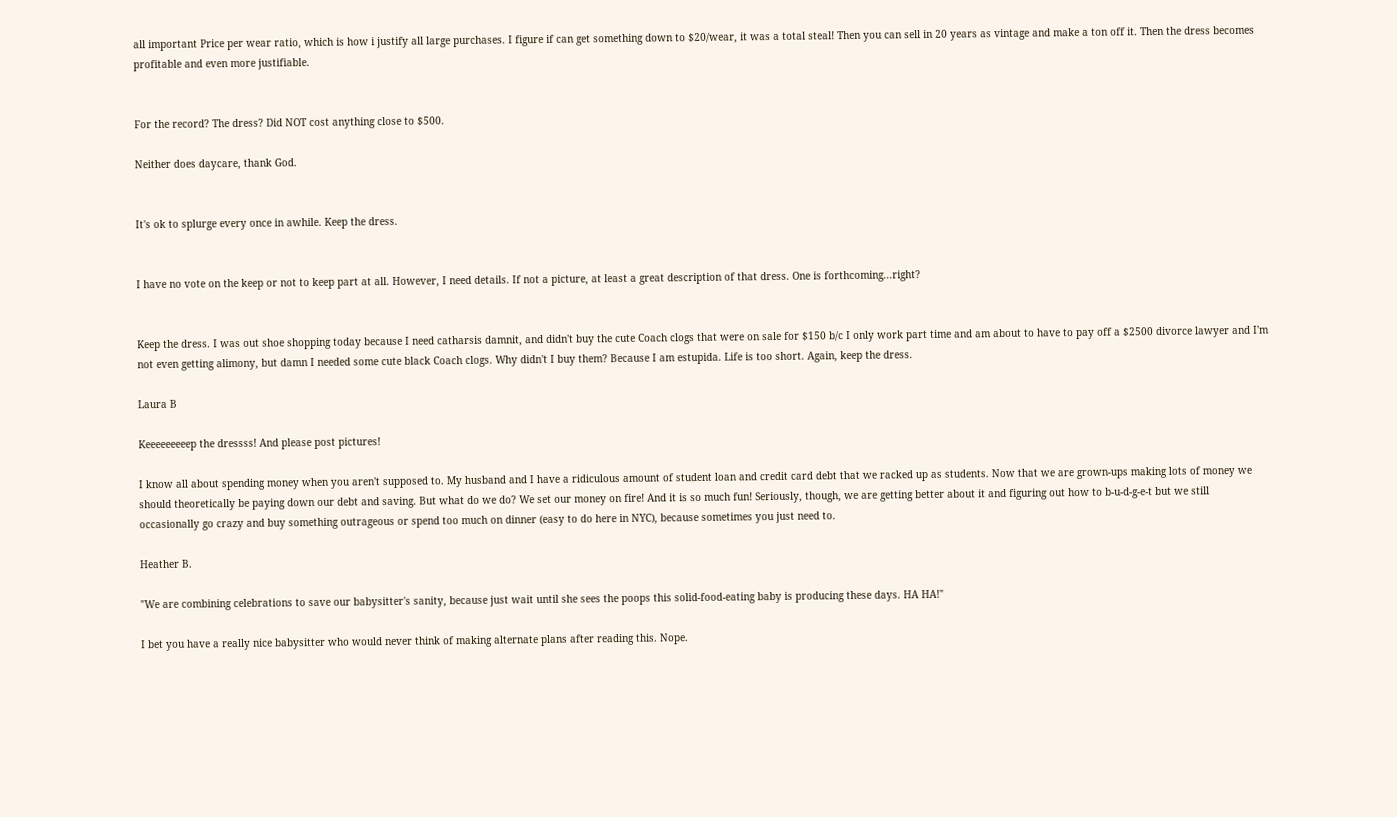all important Price per wear ratio, which is how i justify all large purchases. I figure if can get something down to $20/wear, it was a total steal! Then you can sell in 20 years as vintage and make a ton off it. Then the dress becomes profitable and even more justifiable.


For the record? The dress? Did NOT cost anything close to $500.

Neither does daycare, thank God.


It's ok to splurge every once in awhile. Keep the dress.


I have no vote on the keep or not to keep part at all. However, I need details. If not a picture, at least a great description of that dress. One is forthcoming...right?


Keep the dress. I was out shoe shopping today because I need catharsis damnit, and didn't buy the cute Coach clogs that were on sale for $150 b/c I only work part time and am about to have to pay off a $2500 divorce lawyer and I'm not even getting alimony, but damn I needed some cute black Coach clogs. Why didn't I buy them? Because I am estupida. Life is too short. Again, keep the dress.

Laura B

Keeeeeeeeep the dressss! And please post pictures!

I know all about spending money when you aren't supposed to. My husband and I have a ridiculous amount of student loan and credit card debt that we racked up as students. Now that we are grown-ups making lots of money we should theoretically be paying down our debt and saving. But what do we do? We set our money on fire! And it is so much fun! Seriously, though, we are getting better about it and figuring out how to b-u-d-g-e-t but we still occasionally go crazy and buy something outrageous or spend too much on dinner (easy to do here in NYC), because sometimes you just need to.

Heather B.

"We are combining celebrations to save our babysitter's sanity, because just wait until she sees the poops this solid-food-eating baby is producing these days. HA HA!"

I bet you have a really nice babysitter who would never think of making alternate plans after reading this. Nope.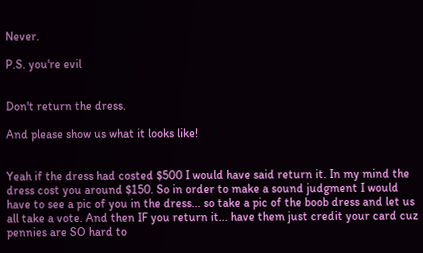Never.

P.S. you're evil


Don't return the dress.

And please show us what it looks like!


Yeah if the dress had costed $500 I would have said return it. In my mind the dress cost you around $150. So in order to make a sound judgment I would have to see a pic of you in the dress... so take a pic of the boob dress and let us all take a vote. And then IF you return it... have them just credit your card cuz pennies are SO hard to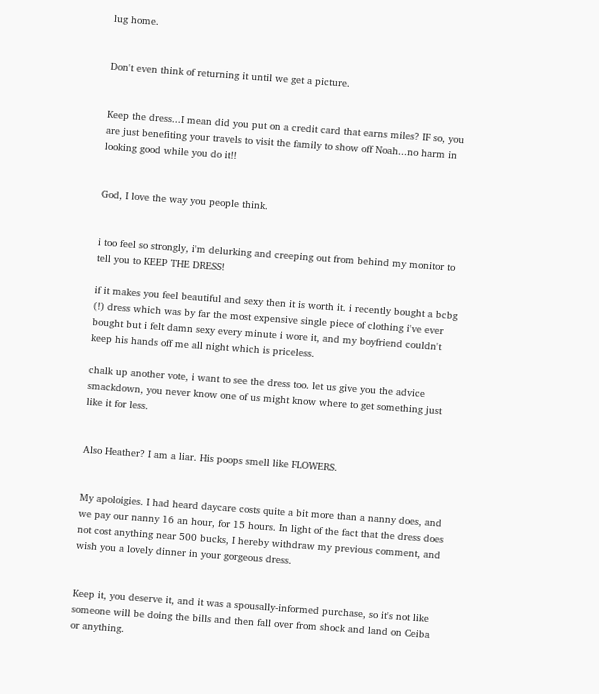lug home.


Don't even think of returning it until we get a picture.


Keep the dress...I mean did you put on a credit card that earns miles? IF so, you are just benefiting your travels to visit the family to show off Noah...no harm in looking good while you do it!!


God, I love the way you people think.


i too feel so strongly, i'm delurking and creeping out from behind my monitor to tell you to KEEP THE DRESS!

if it makes you feel beautiful and sexy then it is worth it. i recently bought a bcbg (!) dress which was by far the most expensive single piece of clothing i've ever bought but i felt damn sexy every minute i wore it, and my boyfriend couldn't keep his hands off me all night which is priceless.

chalk up another vote, i want to see the dress too. let us give you the advice smackdown, you never know one of us might know where to get something just like it for less.


Also Heather? I am a liar. His poops smell like FLOWERS.


My apoloigies. I had heard daycare costs quite a bit more than a nanny does, and we pay our nanny 16 an hour, for 15 hours. In light of the fact that the dress does not cost anything near 500 bucks, I hereby withdraw my previous comment, and wish you a lovely dinner in your gorgeous dress.


Keep it, you deserve it, and it was a spousally-informed purchase, so it's not like someone will be doing the bills and then fall over from shock and land on Ceiba or anything.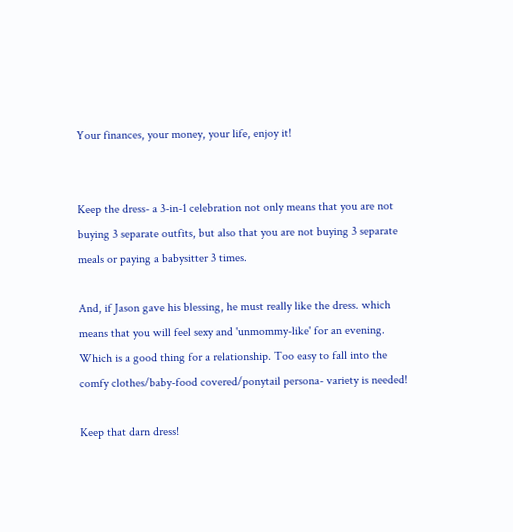Your finances, your money, your life, enjoy it!


Keep the dress- a 3-in-1 celebration not only means that you are not buying 3 separate outfits, but also that you are not buying 3 separate meals or paying a babysitter 3 times.

And, if Jason gave his blessing, he must really like the dress. which means that you will feel sexy and 'unmommy-like' for an evening. Which is a good thing for a relationship. Too easy to fall into the comfy clothes/baby-food covered/ponytail persona- variety is needed!

Keep that darn dress!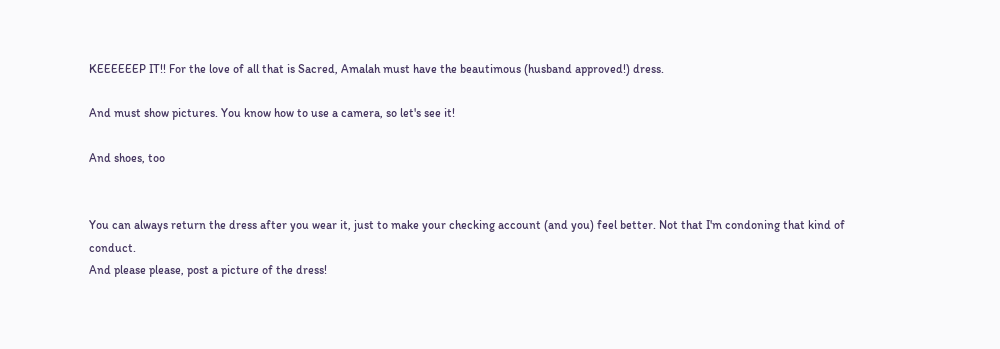KEEEEEEP IT!! For the love of all that is Sacred, Amalah must have the beautimous (husband approved!) dress.

And must show pictures. You know how to use a camera, so let's see it!

And shoes, too


You can always return the dress after you wear it, just to make your checking account (and you) feel better. Not that I'm condoning that kind of conduct.
And please please, post a picture of the dress!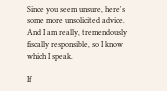Since you seem unsure, here's some more unsolicited advice. And I am really, tremendously fiscally responsible, so I know which I speak.

If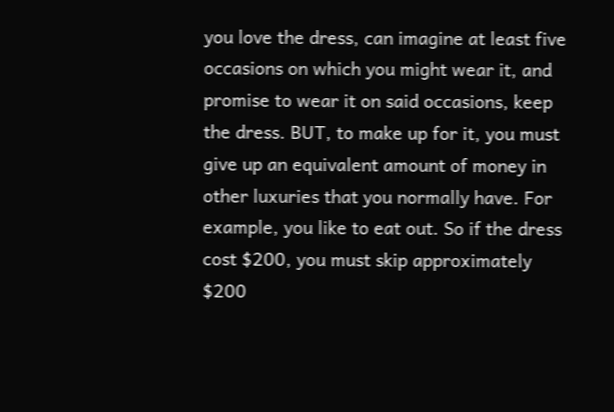you love the dress, can imagine at least five occasions on which you might wear it, and promise to wear it on said occasions, keep the dress. BUT, to make up for it, you must give up an equivalent amount of money in other luxuries that you normally have. For example, you like to eat out. So if the dress cost $200, you must skip approximately $200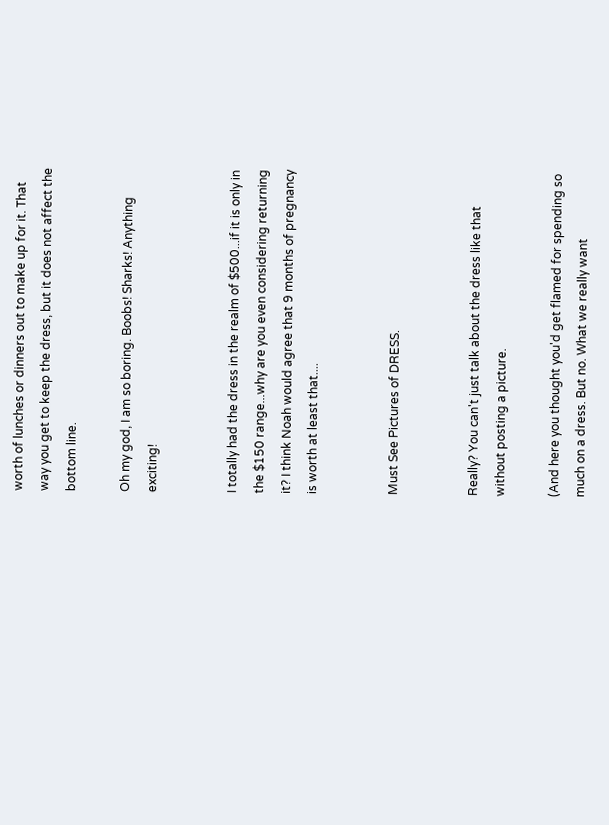worth of lunches or dinners out to make up for it. That way you get to keep the dress, but it does not affect the bottom line.

Oh my god, I am so boring. Boobs! Sharks! Anything exciting!


I totally had the dress in the realm of $500...if it is only in the $150 range...why are you even considering returning it? I think Noah would agree that 9 months of pregnancy is worth at least that....


Must See Pictures of DRESS.


Really? You can't just talk about the dress like that without posting a picture.

(And here you thought you'd get flamed for spending so much on a dress. But no. What we really want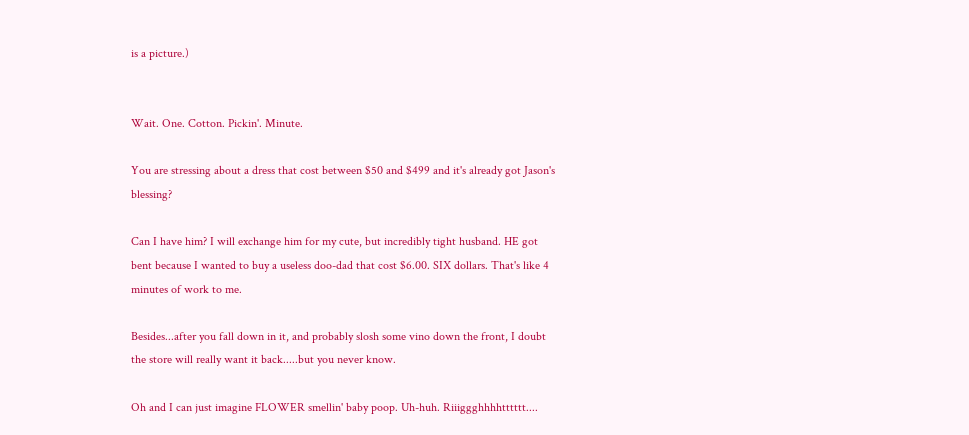is a picture.)


Wait. One. Cotton. Pickin'. Minute.

You are stressing about a dress that cost between $50 and $499 and it's already got Jason's blessing?

Can I have him? I will exchange him for my cute, but incredibly tight husband. HE got bent because I wanted to buy a useless doo-dad that cost $6.00. SIX dollars. That's like 4 minutes of work to me.

Besides...after you fall down in it, and probably slosh some vino down the front, I doubt the store will really want it back.....but you never know.

Oh and I can just imagine FLOWER smellin' baby poop. Uh-huh. Riiiggghhhhtttttt....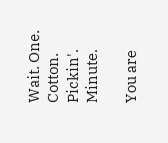Wait. One. Cotton. Pickin'. Minute.

You are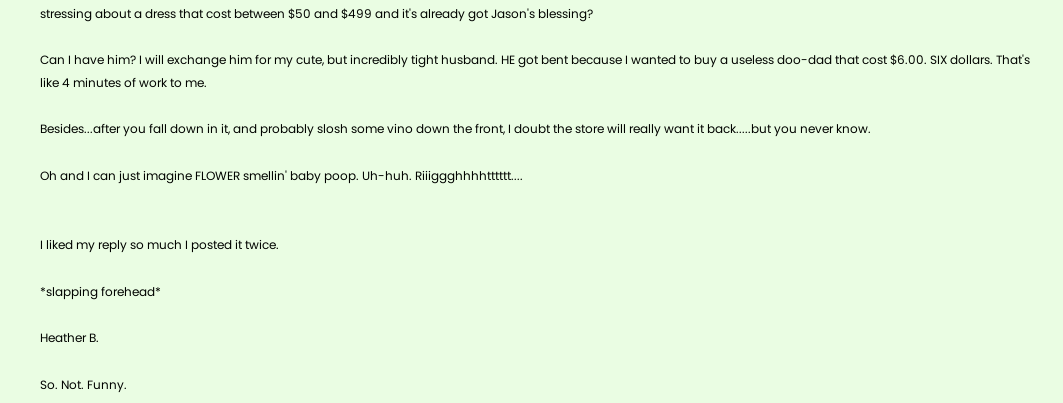stressing about a dress that cost between $50 and $499 and it's already got Jason's blessing?

Can I have him? I will exchange him for my cute, but incredibly tight husband. HE got bent because I wanted to buy a useless doo-dad that cost $6.00. SIX dollars. That's like 4 minutes of work to me.

Besides...after you fall down in it, and probably slosh some vino down the front, I doubt the store will really want it back.....but you never know.

Oh and I can just imagine FLOWER smellin' baby poop. Uh-huh. Riiiggghhhhtttttt....


I liked my reply so much I posted it twice.

*slapping forehead*

Heather B.

So. Not. Funny.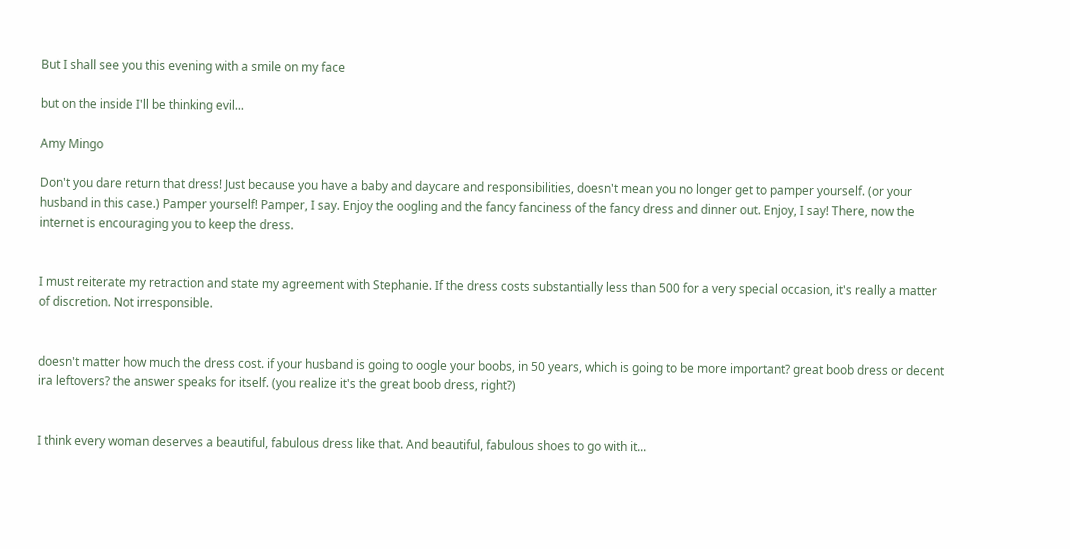But I shall see you this evening with a smile on my face

but on the inside I'll be thinking evil...

Amy Mingo

Don't you dare return that dress! Just because you have a baby and daycare and responsibilities, doesn't mean you no longer get to pamper yourself. (or your husband in this case.) Pamper yourself! Pamper, I say. Enjoy the oogling and the fancy fanciness of the fancy dress and dinner out. Enjoy, I say! There, now the internet is encouraging you to keep the dress.


I must reiterate my retraction and state my agreement with Stephanie. If the dress costs substantially less than 500 for a very special occasion, it's really a matter of discretion. Not irresponsible.


doesn't matter how much the dress cost. if your husband is going to oogle your boobs, in 50 years, which is going to be more important? great boob dress or decent ira leftovers? the answer speaks for itself. (you realize it's the great boob dress, right?)


I think every woman deserves a beautiful, fabulous dress like that. And beautiful, fabulous shoes to go with it...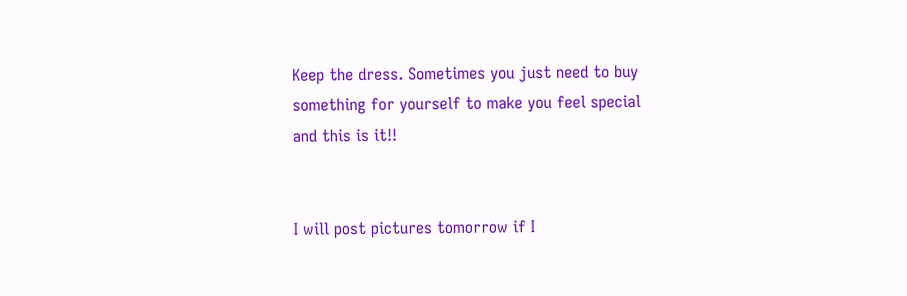Keep the dress. Sometimes you just need to buy something for yourself to make you feel special and this is it!!


I will post pictures tomorrow if I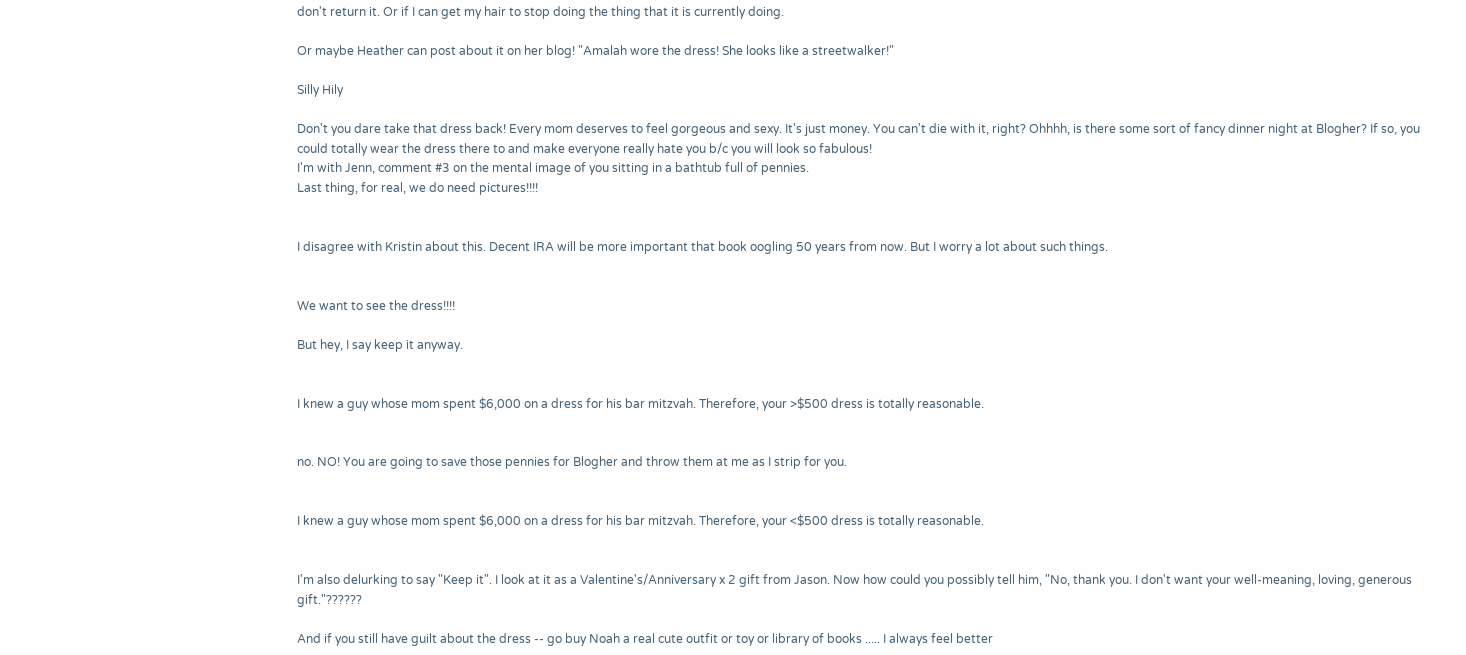don't return it. Or if I can get my hair to stop doing the thing that it is currently doing.

Or maybe Heather can post about it on her blog! "Amalah wore the dress! She looks like a streetwalker!"

Silly Hily

Don't you dare take that dress back! Every mom deserves to feel gorgeous and sexy. It's just money. You can't die with it, right? Ohhhh, is there some sort of fancy dinner night at Blogher? If so, you could totally wear the dress there to and make everyone really hate you b/c you will look so fabulous!
I'm with Jenn, comment #3 on the mental image of you sitting in a bathtub full of pennies.
Last thing, for real, we do need pictures!!!!


I disagree with Kristin about this. Decent IRA will be more important that book oogling 50 years from now. But I worry a lot about such things.


We want to see the dress!!!!

But hey, I say keep it anyway.


I knew a guy whose mom spent $6,000 on a dress for his bar mitzvah. Therefore, your >$500 dress is totally reasonable.


no. NO! You are going to save those pennies for Blogher and throw them at me as I strip for you.


I knew a guy whose mom spent $6,000 on a dress for his bar mitzvah. Therefore, your <$500 dress is totally reasonable.


I'm also delurking to say "Keep it". I look at it as a Valentine's/Anniversary x 2 gift from Jason. Now how could you possibly tell him, "No, thank you. I don't want your well-meaning, loving, generous gift."??????

And if you still have guilt about the dress -- go buy Noah a real cute outfit or toy or library of books ..... I always feel better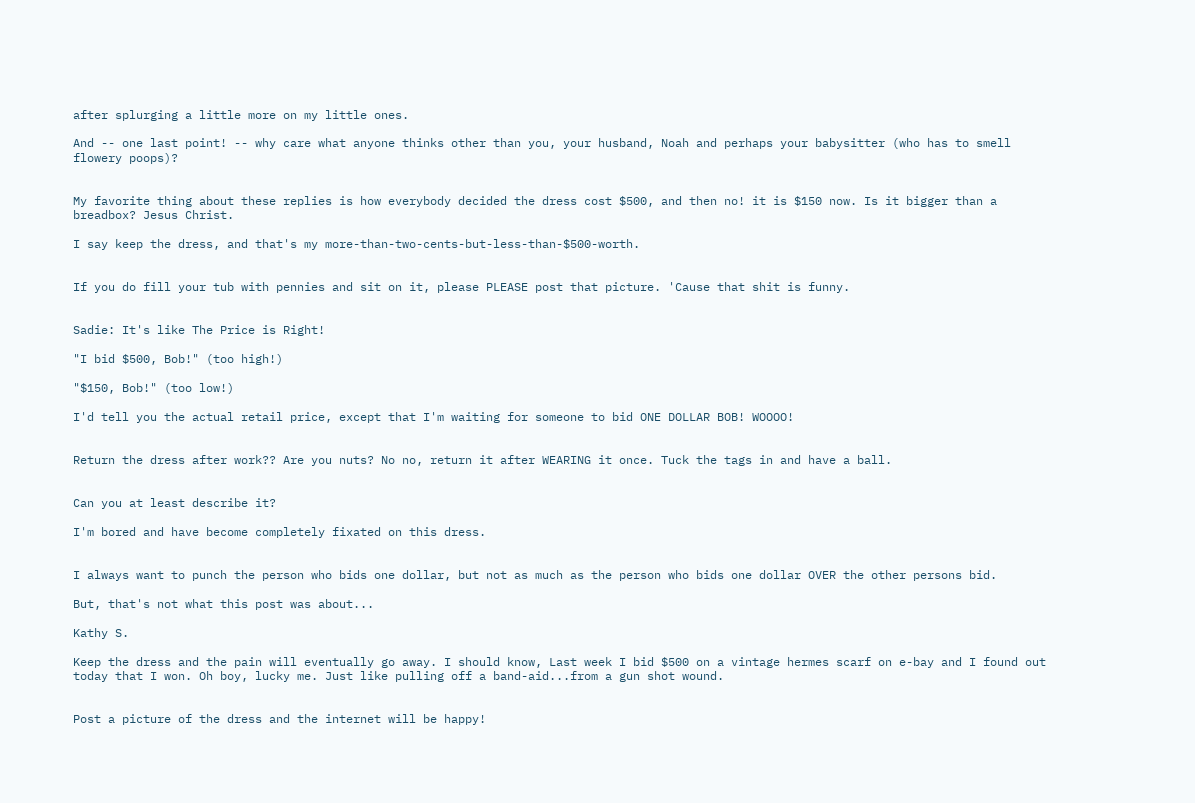after splurging a little more on my little ones.

And -- one last point! -- why care what anyone thinks other than you, your husband, Noah and perhaps your babysitter (who has to smell flowery poops)?


My favorite thing about these replies is how everybody decided the dress cost $500, and then no! it is $150 now. Is it bigger than a breadbox? Jesus Christ.

I say keep the dress, and that's my more-than-two-cents-but-less-than-$500-worth.


If you do fill your tub with pennies and sit on it, please PLEASE post that picture. 'Cause that shit is funny.


Sadie: It's like The Price is Right!

"I bid $500, Bob!" (too high!)

"$150, Bob!" (too low!)

I'd tell you the actual retail price, except that I'm waiting for someone to bid ONE DOLLAR BOB! WOOOO!


Return the dress after work?? Are you nuts? No no, return it after WEARING it once. Tuck the tags in and have a ball.


Can you at least describe it?

I'm bored and have become completely fixated on this dress.


I always want to punch the person who bids one dollar, but not as much as the person who bids one dollar OVER the other persons bid.

But, that's not what this post was about...

Kathy S.

Keep the dress and the pain will eventually go away. I should know, Last week I bid $500 on a vintage hermes scarf on e-bay and I found out today that I won. Oh boy, lucky me. Just like pulling off a band-aid...from a gun shot wound.


Post a picture of the dress and the internet will be happy!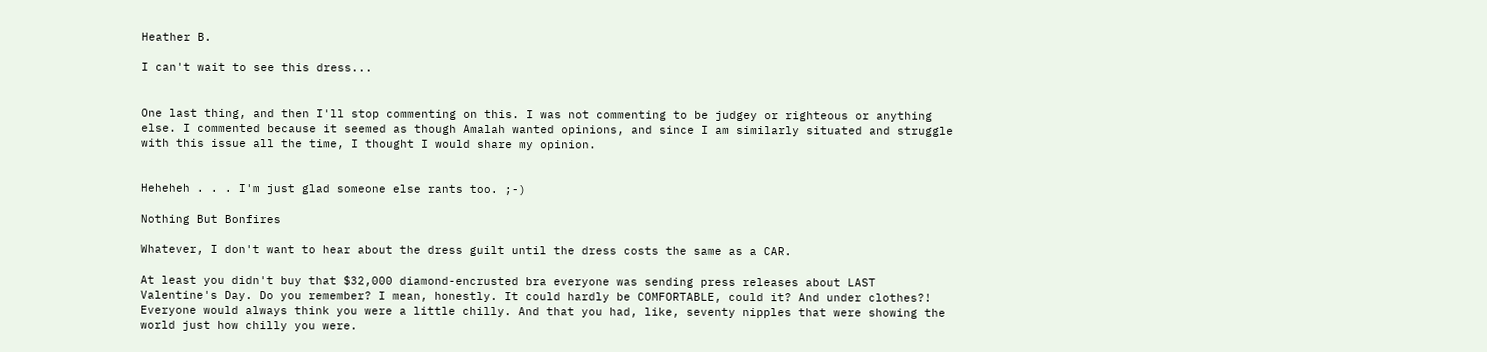Heather B.

I can't wait to see this dress...


One last thing, and then I'll stop commenting on this. I was not commenting to be judgey or righteous or anything else. I commented because it seemed as though Amalah wanted opinions, and since I am similarly situated and struggle with this issue all the time, I thought I would share my opinion.


Heheheh . . . I'm just glad someone else rants too. ;-)

Nothing But Bonfires

Whatever, I don't want to hear about the dress guilt until the dress costs the same as a CAR.

At least you didn't buy that $32,000 diamond-encrusted bra everyone was sending press releases about LAST Valentine's Day. Do you remember? I mean, honestly. It could hardly be COMFORTABLE, could it? And under clothes?! Everyone would always think you were a little chilly. And that you had, like, seventy nipples that were showing the world just how chilly you were.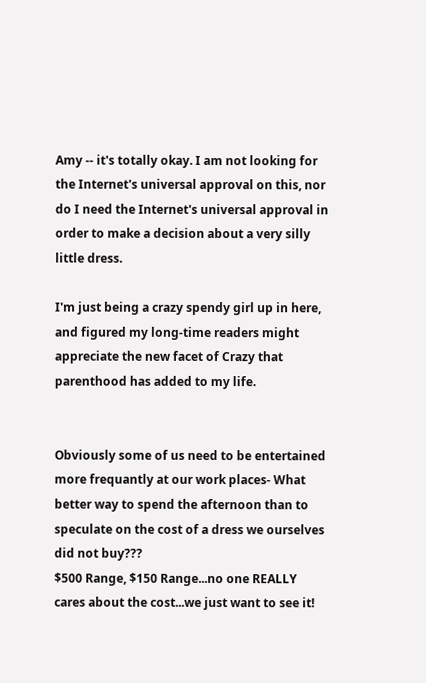Amy -- it's totally okay. I am not looking for the Internet's universal approval on this, nor do I need the Internet's universal approval in order to make a decision about a very silly little dress.

I'm just being a crazy spendy girl up in here, and figured my long-time readers might appreciate the new facet of Crazy that parenthood has added to my life.


Obviously some of us need to be entertained more frequantly at our work places- What better way to spend the afternoon than to speculate on the cost of a dress we ourselves did not buy???
$500 Range, $150 Range...no one REALLY cares about the cost...we just want to see it!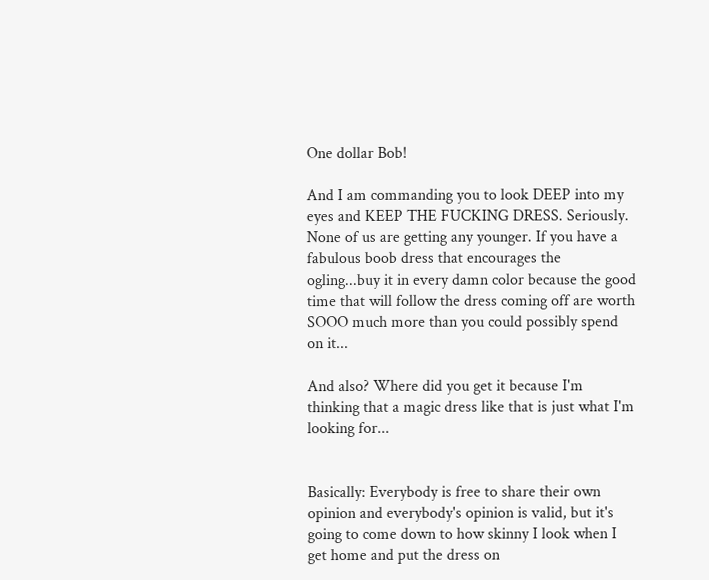One dollar Bob!

And I am commanding you to look DEEP into my eyes and KEEP THE FUCKING DRESS. Seriously. None of us are getting any younger. If you have a fabulous boob dress that encourages the ogling...buy it in every damn color because the good time that will follow the dress coming off are worth SOOO much more than you could possibly spend on it...

And also? Where did you get it because I'm thinking that a magic dress like that is just what I'm looking for...


Basically: Everybody is free to share their own opinion and everybody's opinion is valid, but it's going to come down to how skinny I look when I get home and put the dress on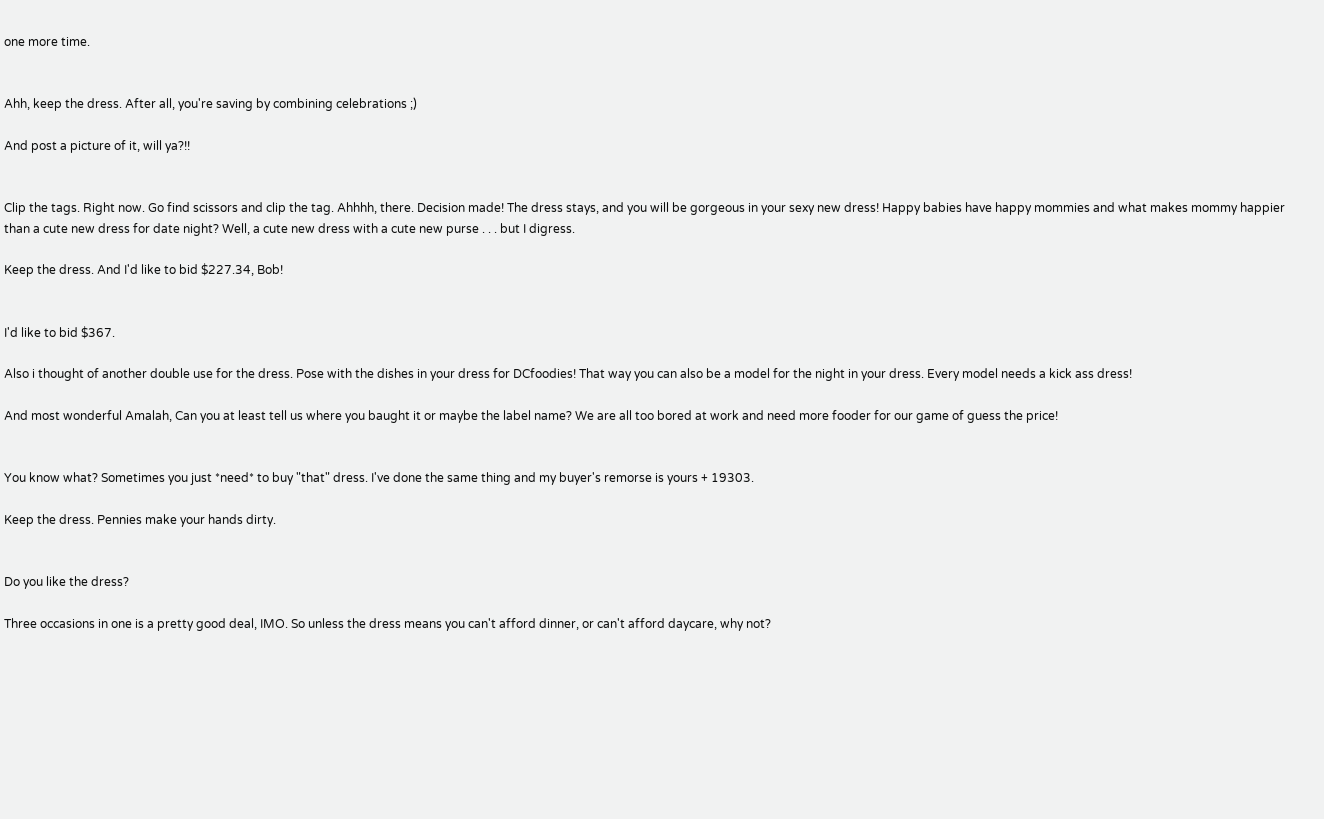one more time.


Ahh, keep the dress. After all, you're saving by combining celebrations ;)

And post a picture of it, will ya?!!


Clip the tags. Right now. Go find scissors and clip the tag. Ahhhh, there. Decision made! The dress stays, and you will be gorgeous in your sexy new dress! Happy babies have happy mommies and what makes mommy happier than a cute new dress for date night? Well, a cute new dress with a cute new purse . . . but I digress.

Keep the dress. And I'd like to bid $227.34, Bob!


I'd like to bid $367.

Also i thought of another double use for the dress. Pose with the dishes in your dress for DCfoodies! That way you can also be a model for the night in your dress. Every model needs a kick ass dress!

And most wonderful Amalah, Can you at least tell us where you baught it or maybe the label name? We are all too bored at work and need more fooder for our game of guess the price!


You know what? Sometimes you just *need* to buy "that" dress. I've done the same thing and my buyer's remorse is yours + 19303.

Keep the dress. Pennies make your hands dirty.


Do you like the dress?

Three occasions in one is a pretty good deal, IMO. So unless the dress means you can't afford dinner, or can't afford daycare, why not?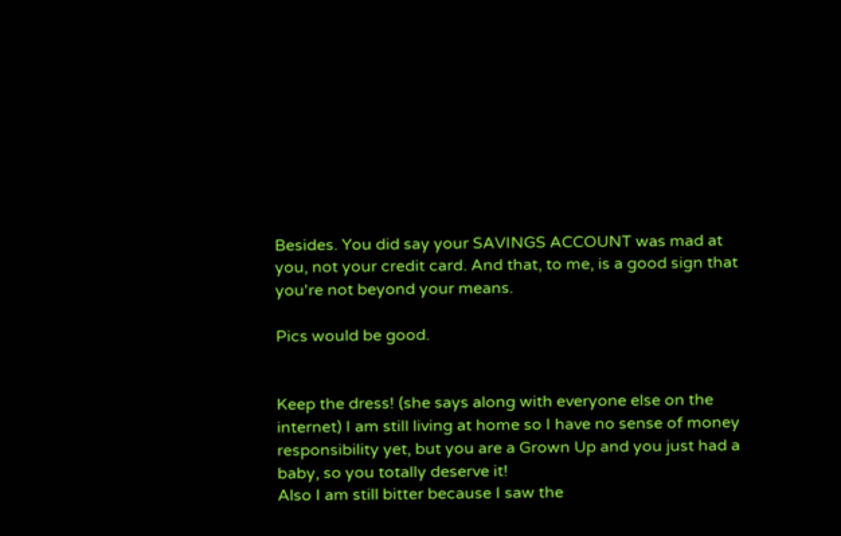Besides. You did say your SAVINGS ACCOUNT was mad at you, not your credit card. And that, to me, is a good sign that you're not beyond your means.

Pics would be good.


Keep the dress! (she says along with everyone else on the internet) I am still living at home so I have no sense of money responsibility yet, but you are a Grown Up and you just had a baby, so you totally deserve it!
Also I am still bitter because I saw the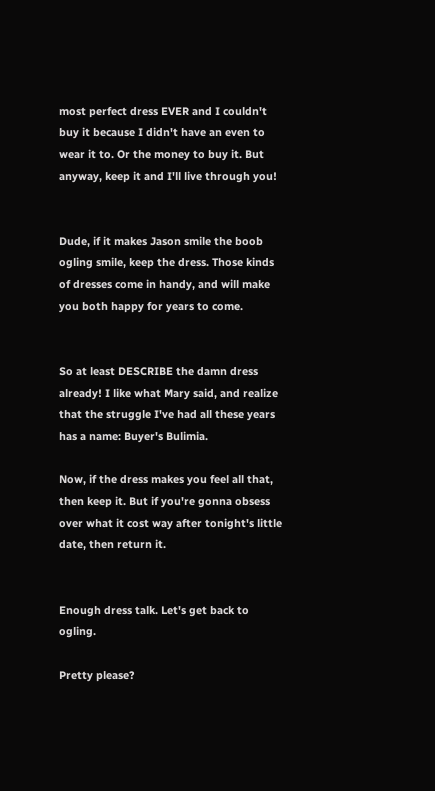most perfect dress EVER and I couldn't buy it because I didn't have an even to wear it to. Or the money to buy it. But anyway, keep it and I'll live through you!


Dude, if it makes Jason smile the boob ogling smile, keep the dress. Those kinds of dresses come in handy, and will make you both happy for years to come.


So at least DESCRIBE the damn dress already! I like what Mary said, and realize that the struggle I've had all these years has a name: Buyer's Bulimia.

Now, if the dress makes you feel all that, then keep it. But if you're gonna obsess over what it cost way after tonight's little date, then return it.


Enough dress talk. Let's get back to ogling.

Pretty please?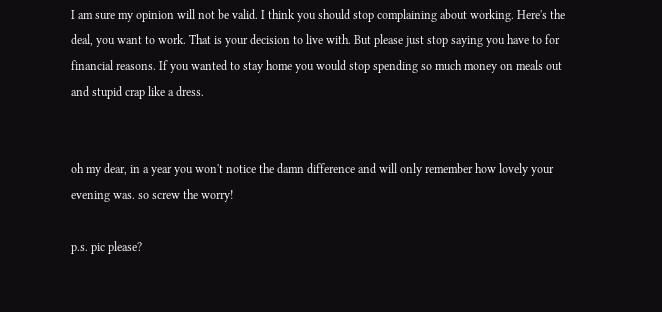I am sure my opinion will not be valid. I think you should stop complaining about working. Here's the deal, you want to work. That is your decision to live with. But please just stop saying you have to for financial reasons. If you wanted to stay home you would stop spending so much money on meals out and stupid crap like a dress.


oh my dear, in a year you won't notice the damn difference and will only remember how lovely your evening was. so screw the worry!

p.s. pic please?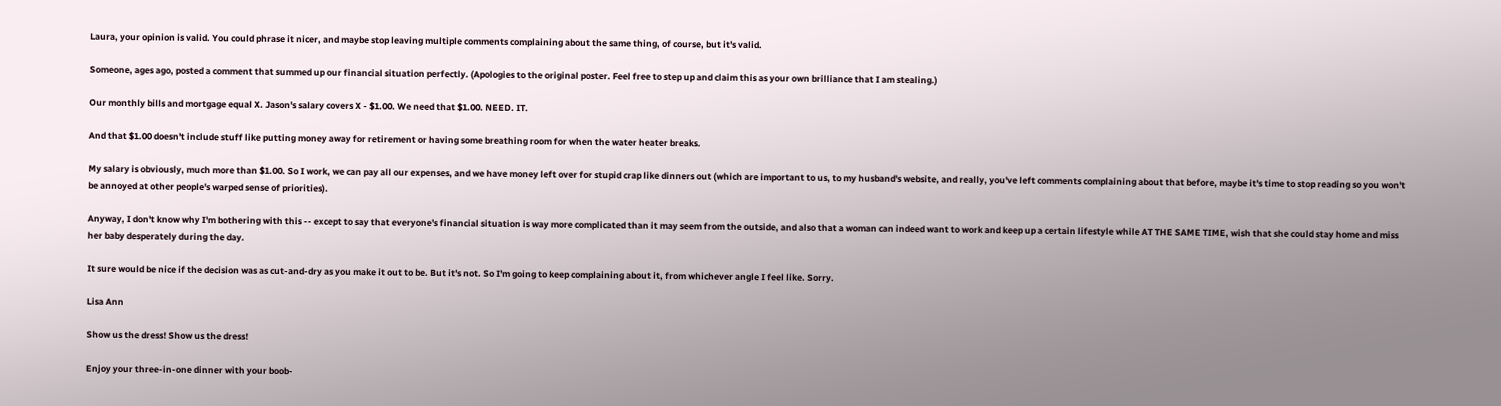Laura, your opinion is valid. You could phrase it nicer, and maybe stop leaving multiple comments complaining about the same thing, of course, but it's valid.

Someone, ages ago, posted a comment that summed up our financial situation perfectly. (Apologies to the original poster. Feel free to step up and claim this as your own brilliance that I am stealing.)

Our monthly bills and mortgage equal X. Jason's salary covers X - $1.00. We need that $1.00. NEED. IT.

And that $1.00 doesn't include stuff like putting money away for retirement or having some breathing room for when the water heater breaks.

My salary is obviously, much more than $1.00. So I work, we can pay all our expenses, and we have money left over for stupid crap like dinners out (which are important to us, to my husband's website, and really, you've left comments complaining about that before, maybe it's time to stop reading so you won't be annoyed at other people's warped sense of priorities).

Anyway, I don't know why I'm bothering with this -- except to say that everyone's financial situation is way more complicated than it may seem from the outside, and also that a woman can indeed want to work and keep up a certain lifestyle while AT THE SAME TIME, wish that she could stay home and miss her baby desperately during the day.

It sure would be nice if the decision was as cut-and-dry as you make it out to be. But it's not. So I'm going to keep complaining about it, from whichever angle I feel like. Sorry.

Lisa Ann

Show us the dress! Show us the dress!

Enjoy your three-in-one dinner with your boob-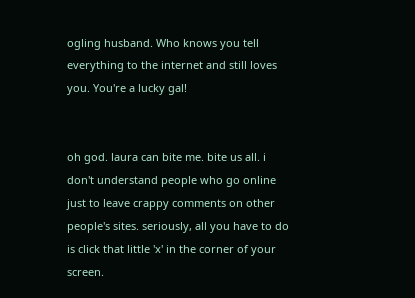ogling husband. Who knows you tell everything to the internet and still loves you. You're a lucky gal!


oh god. laura can bite me. bite us all. i don't understand people who go online just to leave crappy comments on other people's sites. seriously, all you have to do is click that little 'x' in the corner of your screen.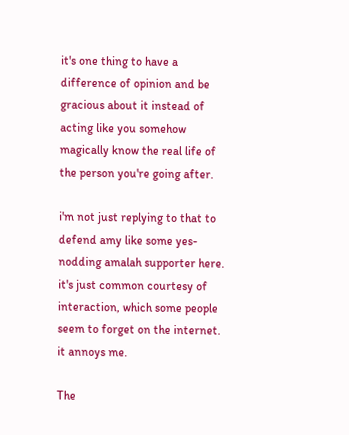it's one thing to have a difference of opinion and be gracious about it instead of acting like you somehow magically know the real life of the person you're going after.

i'm not just replying to that to defend amy like some yes-nodding amalah supporter here. it's just common courtesy of interaction, which some people seem to forget on the internet. it annoys me.

The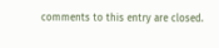comments to this entry are closed.